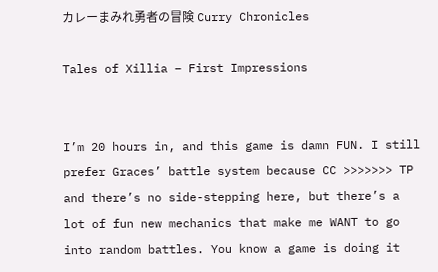カレーまみれ勇者の冒険 Curry Chronicles

Tales of Xillia – First Impressions


I’m 20 hours in, and this game is damn FUN. I still prefer Graces’ battle system because CC >>>>>>> TP and there’s no side-stepping here, but there’s a lot of fun new mechanics that make me WANT to go into random battles. You know a game is doing it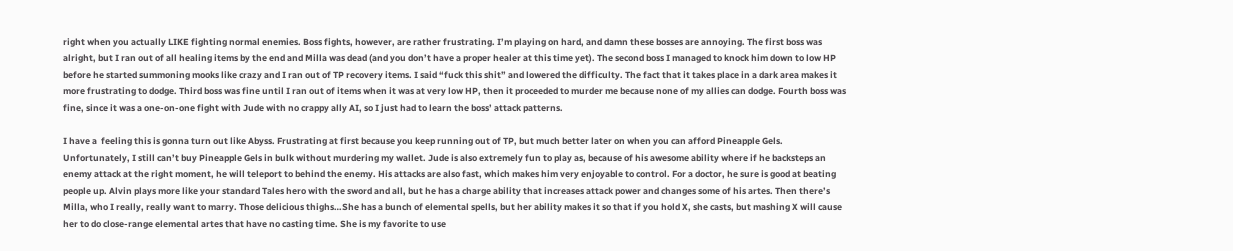right when you actually LIKE fighting normal enemies. Boss fights, however, are rather frustrating. I’m playing on hard, and damn these bosses are annoying. The first boss was alright, but I ran out of all healing items by the end and Milla was dead (and you don’t have a proper healer at this time yet). The second boss I managed to knock him down to low HP before he started summoning mooks like crazy and I ran out of TP recovery items. I said “fuck this shit” and lowered the difficulty. The fact that it takes place in a dark area makes it more frustrating to dodge. Third boss was fine until I ran out of items when it was at very low HP, then it proceeded to murder me because none of my allies can dodge. Fourth boss was fine, since it was a one-on-one fight with Jude with no crappy ally AI, so I just had to learn the boss’ attack patterns.

I have a  feeling this is gonna turn out like Abyss. Frustrating at first because you keep running out of TP, but much better later on when you can afford Pineapple Gels. Unfortunately, I still can’t buy Pineapple Gels in bulk without murdering my wallet. Jude is also extremely fun to play as, because of his awesome ability where if he backsteps an enemy attack at the right moment, he will teleport to behind the enemy. His attacks are also fast, which makes him very enjoyable to control. For a doctor, he sure is good at beating people up. Alvin plays more like your standard Tales hero with the sword and all, but he has a charge ability that increases attack power and changes some of his artes. Then there’s Milla, who I really, really want to marry. Those delicious thighs…She has a bunch of elemental spells, but her ability makes it so that if you hold X, she casts, but mashing X will cause her to do close-range elemental artes that have no casting time. She is my favorite to use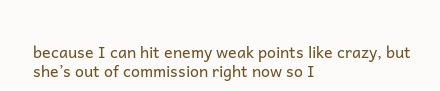because I can hit enemy weak points like crazy, but she’s out of commission right now so I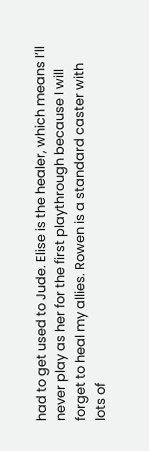had to get used to Jude. Elise is the healer, which means I’ll never play as her for the first playthrough because I will forget to heal my allies. Rowen is a standard caster with lots of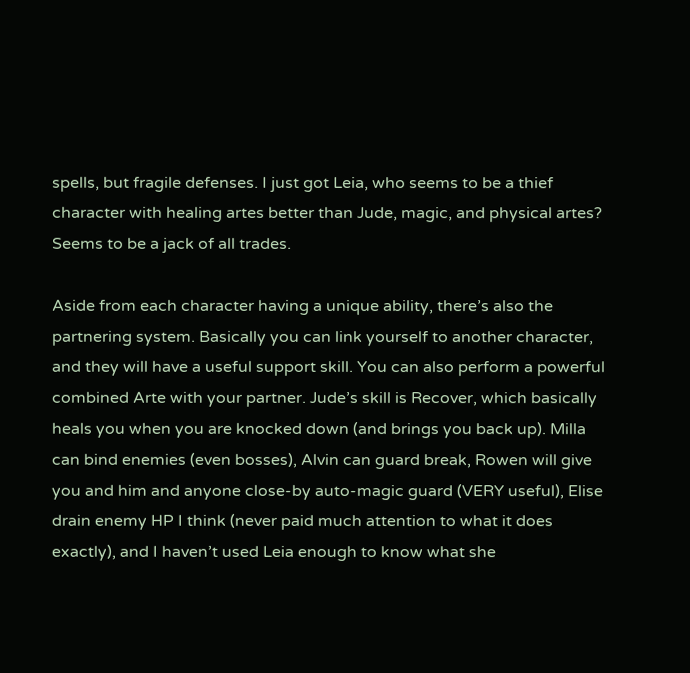spells, but fragile defenses. I just got Leia, who seems to be a thief character with healing artes better than Jude, magic, and physical artes? Seems to be a jack of all trades.

Aside from each character having a unique ability, there’s also the partnering system. Basically you can link yourself to another character, and they will have a useful support skill. You can also perform a powerful combined Arte with your partner. Jude’s skill is Recover, which basically heals you when you are knocked down (and brings you back up). Milla can bind enemies (even bosses), Alvin can guard break, Rowen will give you and him and anyone close-by auto-magic guard (VERY useful), Elise drain enemy HP I think (never paid much attention to what it does exactly), and I haven’t used Leia enough to know what she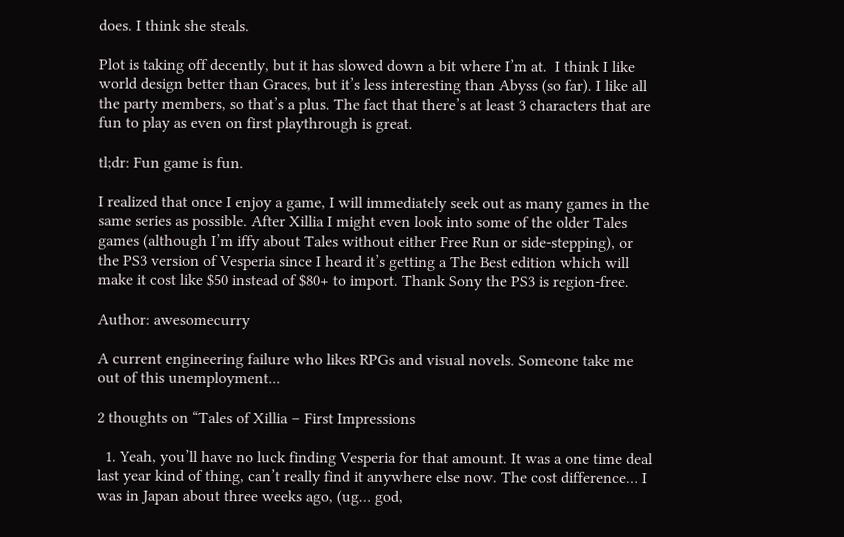does. I think she steals.

Plot is taking off decently, but it has slowed down a bit where I’m at.  I think I like world design better than Graces, but it’s less interesting than Abyss (so far). I like all the party members, so that’s a plus. The fact that there’s at least 3 characters that are fun to play as even on first playthrough is great.

tl;dr: Fun game is fun.

I realized that once I enjoy a game, I will immediately seek out as many games in the same series as possible. After Xillia I might even look into some of the older Tales games (although I’m iffy about Tales without either Free Run or side-stepping), or the PS3 version of Vesperia since I heard it’s getting a The Best edition which will make it cost like $50 instead of $80+ to import. Thank Sony the PS3 is region-free.

Author: awesomecurry

A current engineering failure who likes RPGs and visual novels. Someone take me out of this unemployment...

2 thoughts on “Tales of Xillia – First Impressions

  1. Yeah, you’ll have no luck finding Vesperia for that amount. It was a one time deal last year kind of thing, can’t really find it anywhere else now. The cost difference… I was in Japan about three weeks ago, (ug… god,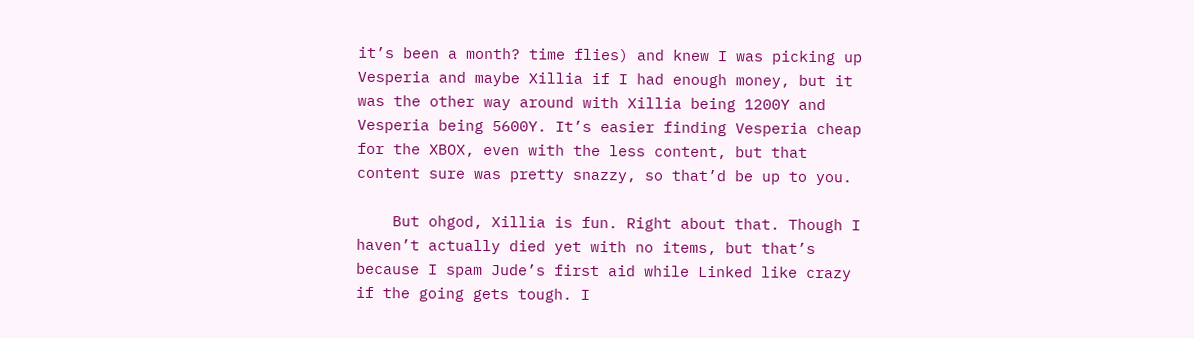it’s been a month? time flies) and knew I was picking up Vesperia and maybe Xillia if I had enough money, but it was the other way around with Xillia being 1200Y and Vesperia being 5600Y. It’s easier finding Vesperia cheap for the XBOX, even with the less content, but that content sure was pretty snazzy, so that’d be up to you.

    But ohgod, Xillia is fun. Right about that. Though I haven’t actually died yet with no items, but that’s because I spam Jude’s first aid while Linked like crazy if the going gets tough. I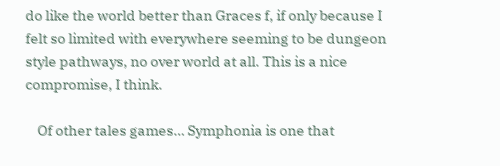do like the world better than Graces f, if only because I felt so limited with everywhere seeming to be dungeon style pathways, no over world at all. This is a nice compromise, I think.

    Of other tales games… Symphonia is one that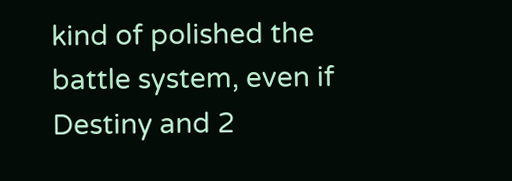kind of polished the battle system, even if Destiny and 2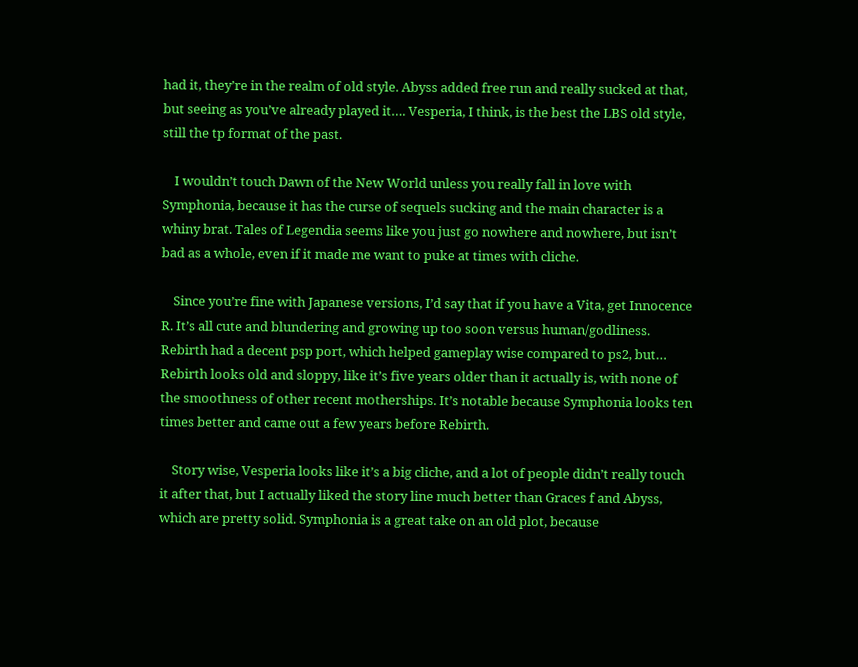had it, they’re in the realm of old style. Abyss added free run and really sucked at that, but seeing as you’ve already played it…. Vesperia, I think, is the best the LBS old style, still the tp format of the past.

    I wouldn’t touch Dawn of the New World unless you really fall in love with Symphonia, because it has the curse of sequels sucking and the main character is a whiny brat. Tales of Legendia seems like you just go nowhere and nowhere, but isn’t bad as a whole, even if it made me want to puke at times with cliche.

    Since you’re fine with Japanese versions, I’d say that if you have a Vita, get Innocence R. It’s all cute and blundering and growing up too soon versus human/godliness. Rebirth had a decent psp port, which helped gameplay wise compared to ps2, but… Rebirth looks old and sloppy, like it’s five years older than it actually is, with none of the smoothness of other recent motherships. It’s notable because Symphonia looks ten times better and came out a few years before Rebirth.

    Story wise, Vesperia looks like it’s a big cliche, and a lot of people didn’t really touch it after that, but I actually liked the story line much better than Graces f and Abyss, which are pretty solid. Symphonia is a great take on an old plot, because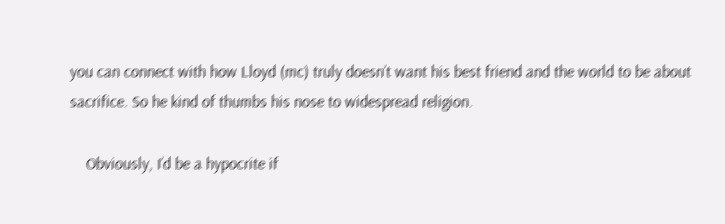you can connect with how Lloyd (mc) truly doesn’t want his best friend and the world to be about sacrifice. So he kind of thumbs his nose to widespread religion.

    Obviously, I’d be a hypocrite if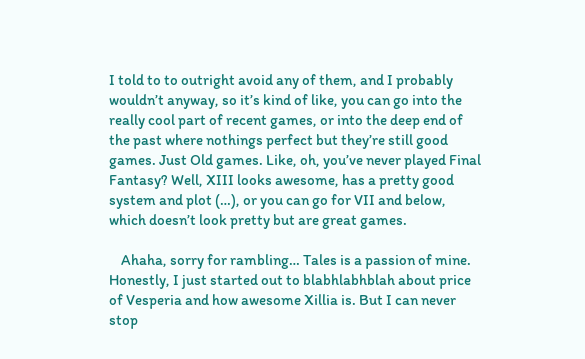I told to to outright avoid any of them, and I probably wouldn’t anyway, so it’s kind of like, you can go into the really cool part of recent games, or into the deep end of the past where nothings perfect but they’re still good games. Just Old games. Like, oh, you’ve never played Final Fantasy? Well, XIII looks awesome, has a pretty good system and plot (…), or you can go for VII and below, which doesn’t look pretty but are great games.

    Ahaha, sorry for rambling… Tales is a passion of mine. Honestly, I just started out to blabhlabhblah about price of Vesperia and how awesome Xillia is. But I can never stop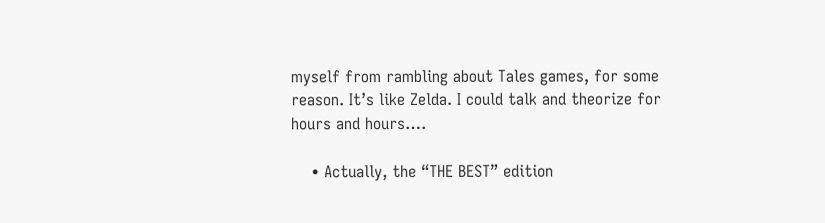myself from rambling about Tales games, for some reason. It’s like Zelda. I could talk and theorize for hours and hours….

    • Actually, the “THE BEST” edition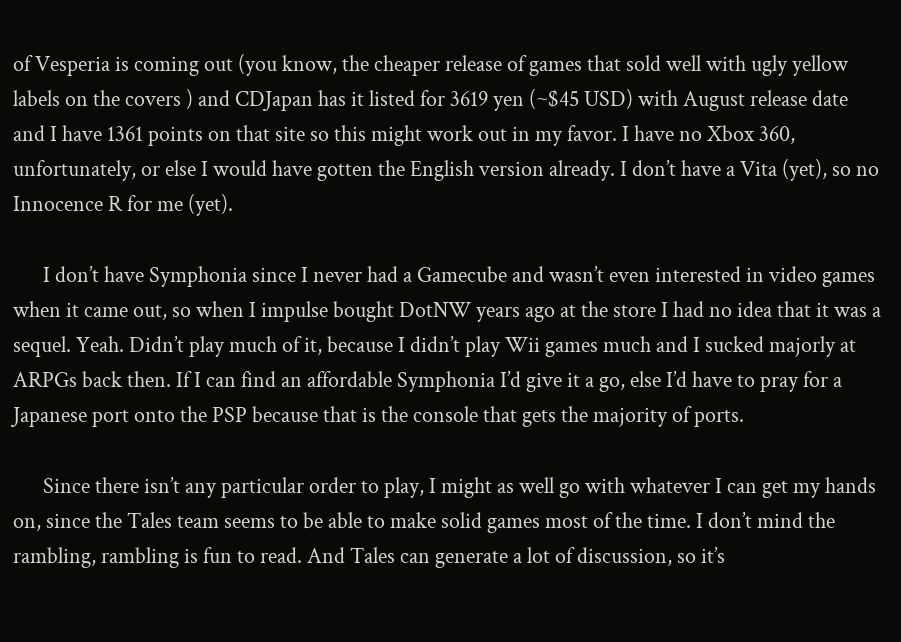of Vesperia is coming out (you know, the cheaper release of games that sold well with ugly yellow labels on the covers ) and CDJapan has it listed for 3619 yen (~$45 USD) with August release date and I have 1361 points on that site so this might work out in my favor. I have no Xbox 360, unfortunately, or else I would have gotten the English version already. I don’t have a Vita (yet), so no Innocence R for me (yet).

      I don’t have Symphonia since I never had a Gamecube and wasn’t even interested in video games when it came out, so when I impulse bought DotNW years ago at the store I had no idea that it was a sequel. Yeah. Didn’t play much of it, because I didn’t play Wii games much and I sucked majorly at ARPGs back then. If I can find an affordable Symphonia I’d give it a go, else I’d have to pray for a Japanese port onto the PSP because that is the console that gets the majority of ports.

      Since there isn’t any particular order to play, I might as well go with whatever I can get my hands on, since the Tales team seems to be able to make solid games most of the time. I don’t mind the rambling, rambling is fun to read. And Tales can generate a lot of discussion, so it’s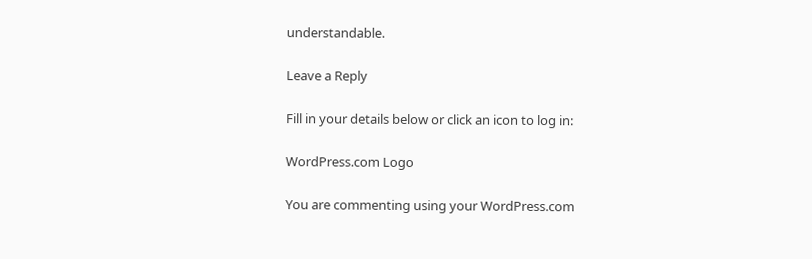understandable.

Leave a Reply

Fill in your details below or click an icon to log in:

WordPress.com Logo

You are commenting using your WordPress.com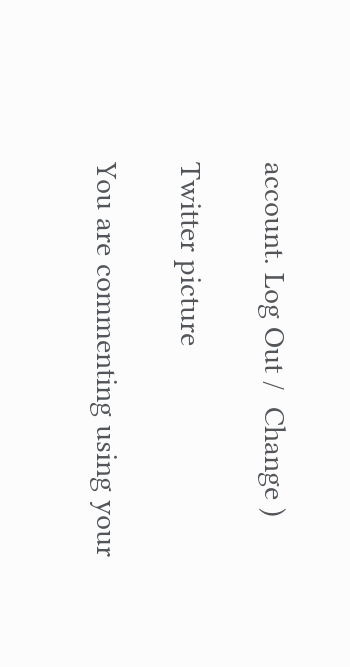account. Log Out /  Change )

Twitter picture

You are commenting using your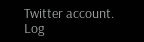Twitter account. Log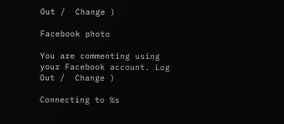Out /  Change )

Facebook photo

You are commenting using your Facebook account. Log Out /  Change )

Connecting to %s